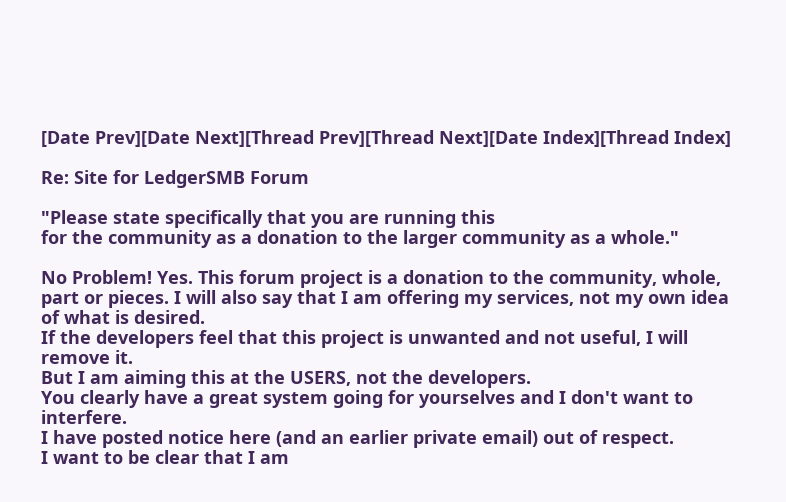[Date Prev][Date Next][Thread Prev][Thread Next][Date Index][Thread Index]

Re: Site for LedgerSMB Forum

"Please state specifically that you are running this
for the community as a donation to the larger community as a whole."

No Problem! Yes. This forum project is a donation to the community, whole, part or pieces. I will also say that I am offering my services, not my own idea of what is desired.
If the developers feel that this project is unwanted and not useful, I will remove it.
But I am aiming this at the USERS, not the developers.
You clearly have a great system going for yourselves and I don't want to interfere.
I have posted notice here (and an earlier private email) out of respect.
I want to be clear that I am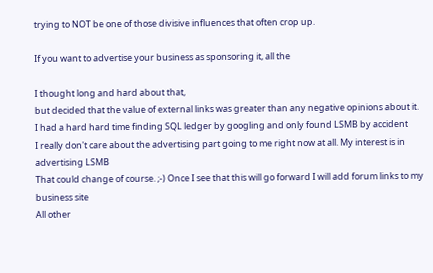trying to NOT be one of those divisive influences that often crop up.

If you want to advertise your business as sponsoring it, all the

I thought long and hard about that,
but decided that the value of external links was greater than any negative opinions about it.
I had a hard hard time finding SQL ledger by googling and only found LSMB by accident
I really don't care about the advertising part going to me right now at all. My interest is in advertising LSMB
That could change of course. ;-) Once I see that this will go forward I will add forum links to my business site
All other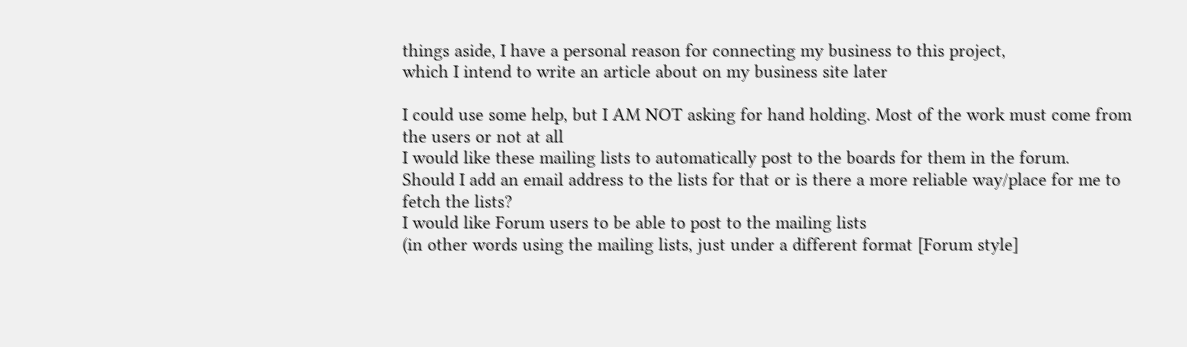things aside, I have a personal reason for connecting my business to this project,
which I intend to write an article about on my business site later

I could use some help, but I AM NOT asking for hand holding. Most of the work must come from the users or not at all
I would like these mailing lists to automatically post to the boards for them in the forum.
Should I add an email address to the lists for that or is there a more reliable way/place for me to fetch the lists?
I would like Forum users to be able to post to the mailing lists
(in other words using the mailing lists, just under a different format [Forum style]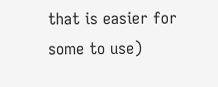that is easier for some to use)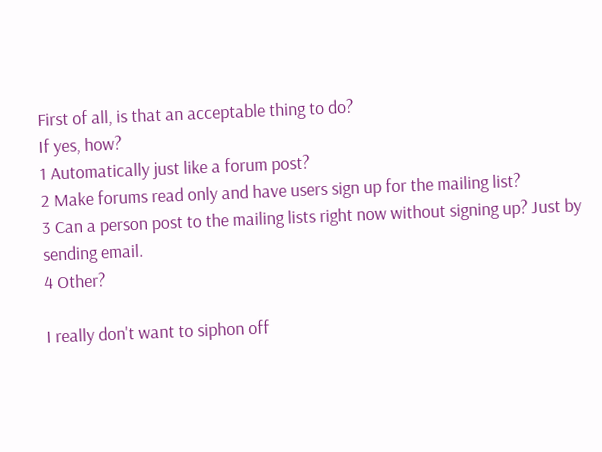First of all, is that an acceptable thing to do?
If yes, how?
1 Automatically just like a forum post?
2 Make forums read only and have users sign up for the mailing list?
3 Can a person post to the mailing lists right now without signing up? Just by sending email.
4 Other?

I really don't want to siphon off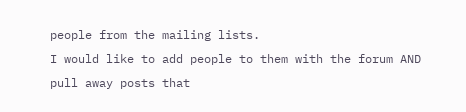people from the mailing lists.
I would like to add people to them with the forum AND pull away posts that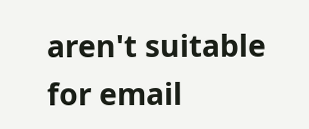aren't suitable for email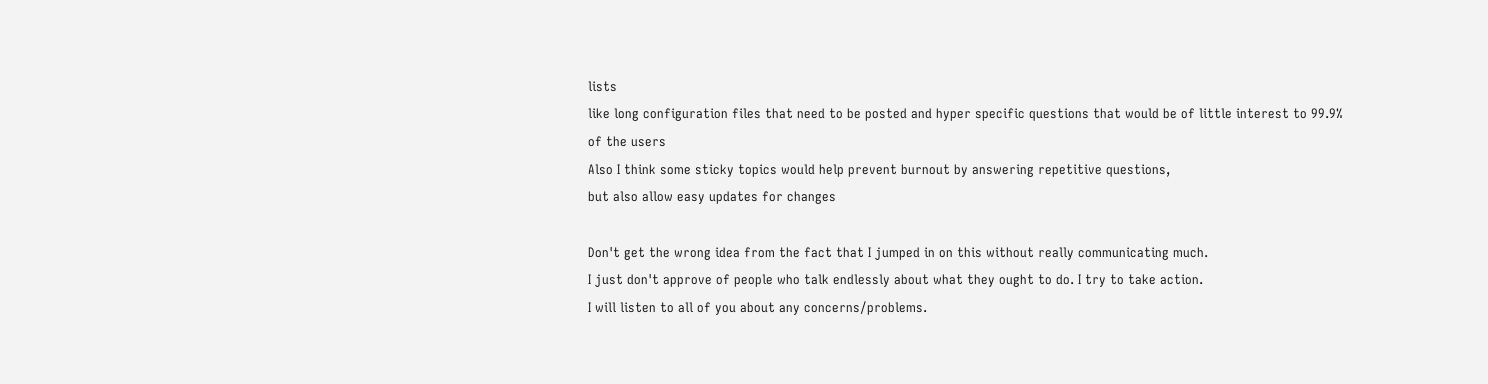lists
like long configuration files that need to be posted and hyper specific questions that would be of little interest to 99.9% of the users
Also I think some sticky topics would help prevent burnout by answering repetitive questions,
but also allow easy updates for changes

Don't get the wrong idea from the fact that I jumped in on this without really communicating much.
I just don't approve of people who talk endlessly about what they ought to do. I try to take action.
I will listen to all of you about any concerns/problems.